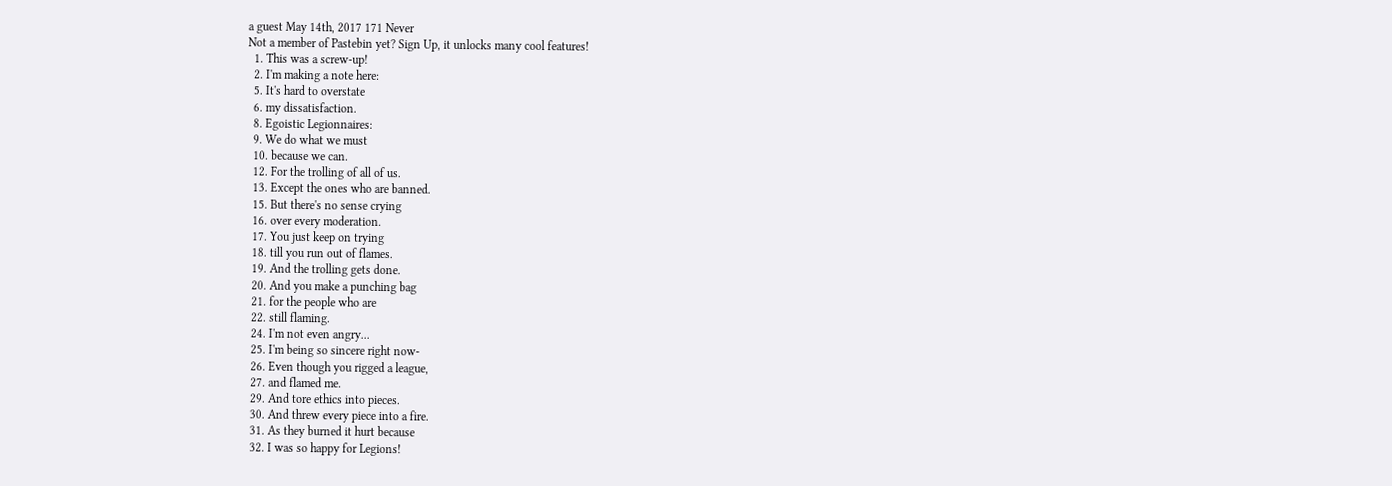a guest May 14th, 2017 171 Never
Not a member of Pastebin yet? Sign Up, it unlocks many cool features!
  1. This was a screw-up!
  2. I'm making a note here:
  5. It's hard to overstate
  6. my dissatisfaction.
  8. Egoistic Legionnaires:
  9. We do what we must
  10. because we can.
  12. For the trolling of all of us.
  13. Except the ones who are banned.
  15. But there's no sense crying
  16. over every moderation.
  17. You just keep on trying
  18. till you run out of flames.
  19. And the trolling gets done.
  20. And you make a punching bag
  21. for the people who are
  22. still flaming.
  24. I'm not even angry...
  25. I'm being so sincere right now-
  26. Even though you rigged a league,
  27. and flamed me.
  29. And tore ethics into pieces.
  30. And threw every piece into a fire.
  31. As they burned it hurt because
  32. I was so happy for Legions!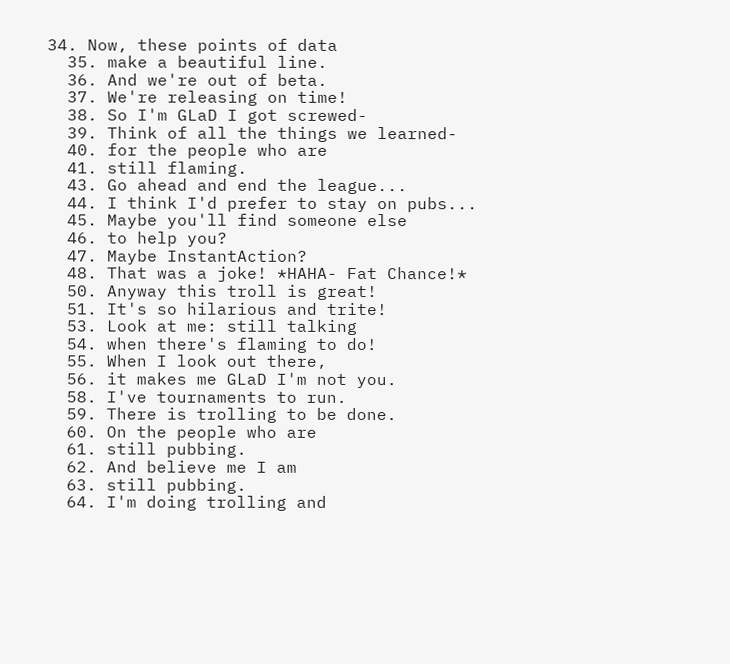34. Now, these points of data
  35. make a beautiful line.
  36. And we're out of beta.
  37. We're releasing on time!
  38. So I'm GLaD I got screwed-
  39. Think of all the things we learned-
  40. for the people who are
  41. still flaming.
  43. Go ahead and end the league...
  44. I think I'd prefer to stay on pubs...
  45. Maybe you'll find someone else
  46. to help you?
  47. Maybe InstantAction?
  48. That was a joke! *HAHA- Fat Chance!*
  50. Anyway this troll is great!
  51. It's so hilarious and trite!
  53. Look at me: still talking
  54. when there's flaming to do!
  55. When I look out there,
  56. it makes me GLaD I'm not you.
  58. I've tournaments to run.
  59. There is trolling to be done.
  60. On the people who are
  61. still pubbing.
  62. And believe me I am
  63. still pubbing.
  64. I'm doing trolling and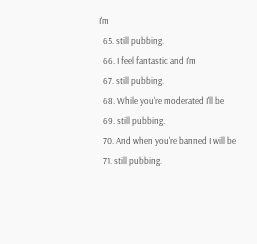I'm
  65. still pubbing.
  66. I feel fantastic and I'm
  67. still pubbing.
  68. While you're moderated I'll be
  69. still pubbing.
  70. And when you're banned I will be
  71. still pubbing.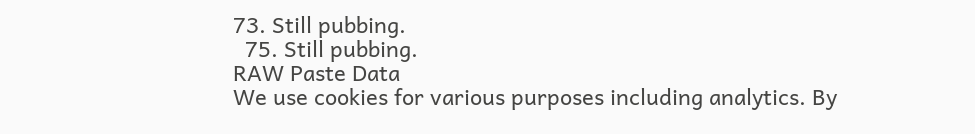73. Still pubbing.
  75. Still pubbing.
RAW Paste Data
We use cookies for various purposes including analytics. By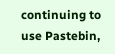continuing to use Pastebin,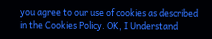you agree to our use of cookies as described in the Cookies Policy. OK, I Understand